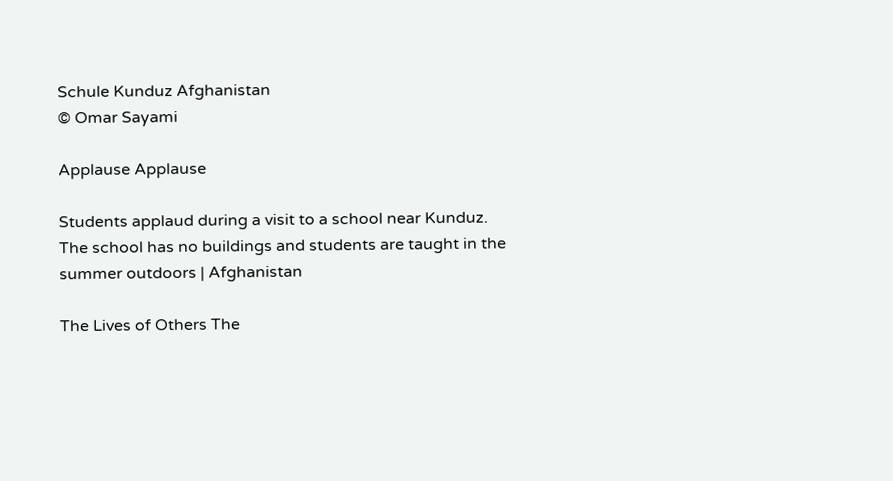Schule Kunduz Afghanistan
© Omar Sayami

Applause Applause

Students applaud during a visit to a school near Kunduz. The school has no buildings and students are taught in the summer outdoors | Afghanistan

The Lives of Others The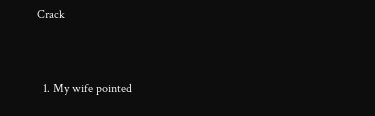Crack


  1. My wife pointed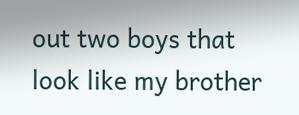out two boys that look like my brother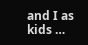and I as kids …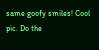same goofy smiles! Cool pic. Do the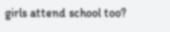girls attend school too?